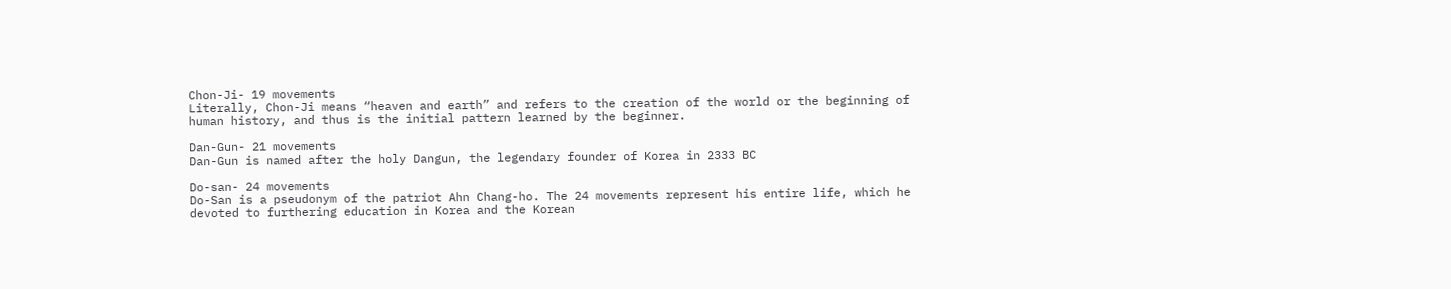Chon-Ji- 19 movements
Literally, Chon-Ji means “heaven and earth” and refers to the creation of the world or the beginning of human history, and thus is the initial pattern learned by the beginner.

Dan-Gun- 21 movements
Dan-Gun is named after the holy Dangun, the legendary founder of Korea in 2333 BC

Do-san- 24 movements
Do-San is a pseudonym of the patriot Ahn Chang-ho. The 24 movements represent his entire life, which he devoted to furthering education in Korea and the Korean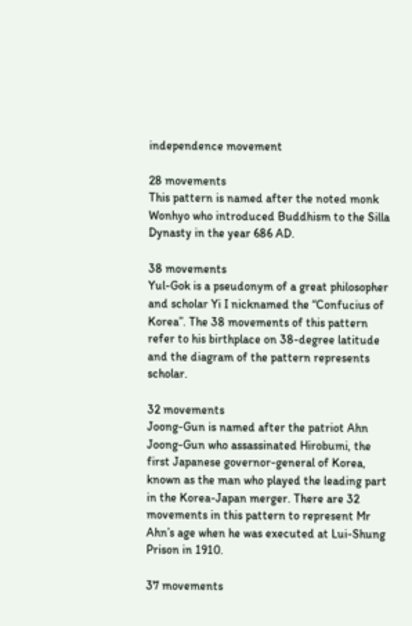independence movement

28 movements
This pattern is named after the noted monk Wonhyo who introduced Buddhism to the Silla Dynasty in the year 686 AD.

38 movements
Yul-Gok is a pseudonym of a great philosopher and scholar Yi I nicknamed the “Confucius of Korea”. The 38 movements of this pattern refer to his birthplace on 38-degree latitude and the diagram of the pattern represents scholar.

32 movements
Joong-Gun is named after the patriot Ahn Joong-Gun who assassinated Hirobumi, the first Japanese governor-general of Korea, known as the man who played the leading part in the Korea-Japan merger. There are 32 movements in this pattern to represent Mr Ahn’s age when he was executed at Lui-Shung Prison in 1910.

37 movements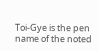Toi-Gye is the pen name of the noted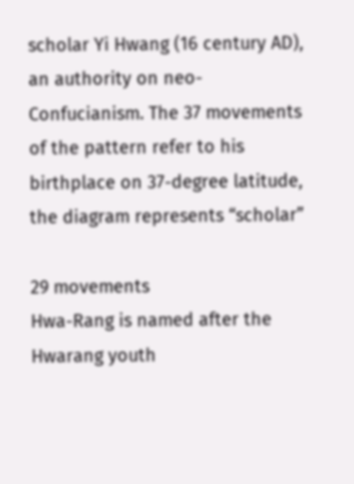scholar Yi Hwang (16 century AD), an authority on neo-Confucianism. The 37 movements of the pattern refer to his birthplace on 37-degree latitude, the diagram represents “scholar”

29 movements
Hwa-Rang is named after the Hwarang youth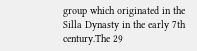group which originated in the Silla Dynasty in the early 7th century.The 29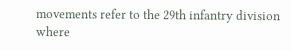movements refer to the 29th infantry division where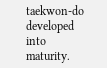taekwon-do developed into maturity.